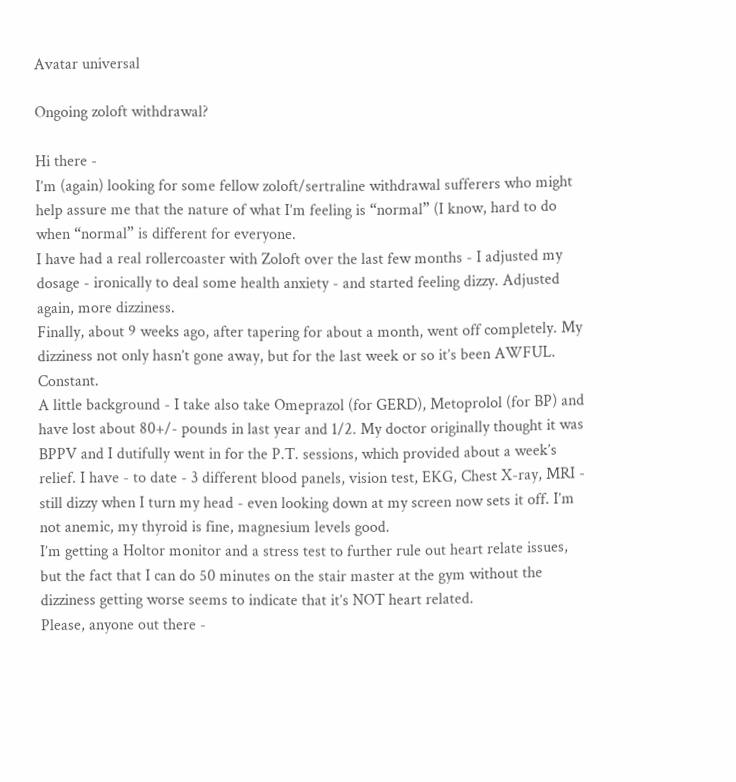Avatar universal

Ongoing zoloft withdrawal?

Hi there -
I’m (again) looking for some fellow zoloft/sertraline withdrawal sufferers who might help assure me that the nature of what I’m feeling is “normal” (I know, hard to do when “normal” is different for everyone.
I have had a real rollercoaster with Zoloft over the last few months - I adjusted my dosage - ironically to deal some health anxiety - and started feeling dizzy. Adjusted again, more dizziness.
Finally, about 9 weeks ago, after tapering for about a month, went off completely. My dizziness not only hasn’t gone away, but for the last week or so it’s been AWFUL. Constant.
A little background - I take also take Omeprazol (for GERD), Metoprolol (for BP) and have lost about 80+/- pounds in last year and 1/2. My doctor originally thought it was BPPV and I dutifully went in for the P.T. sessions, which provided about a week’s relief. I have - to date - 3 different blood panels, vision test, EKG, Chest X-ray, MRI - still dizzy when I turn my head - even looking down at my screen now sets it off. I’m not anemic, my thyroid is fine, magnesium levels good.
I’m getting a Holtor monitor and a stress test to further rule out heart relate issues, but the fact that I can do 50 minutes on the stair master at the gym without the dizziness getting worse seems to indicate that it’s NOT heart related.
Please, anyone out there -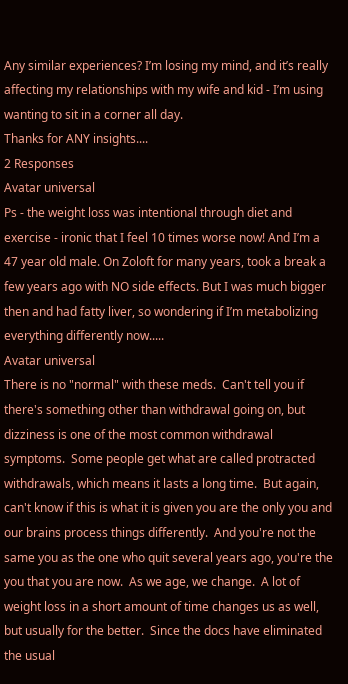Any similar experiences? I’m losing my mind, and it’s really affecting my relationships with my wife and kid - I’m using wanting to sit in a corner all day.
Thanks for ANY insights....
2 Responses
Avatar universal
Ps - the weight loss was intentional through diet and exercise - ironic that I feel 10 times worse now! And I’m a 47 year old male. On Zoloft for many years, took a break a few years ago with NO side effects. But I was much bigger then and had fatty liver, so wondering if I’m metabolizing everything differently now.....
Avatar universal
There is no "normal" with these meds.  Can't tell you if there's something other than withdrawal going on, but dizziness is one of the most common withdrawal symptoms.  Some people get what are called protracted withdrawals, which means it lasts a long time.  But again, can't know if this is what it is given you are the only you and our brains process things differently.  And you're not the same you as the one who quit several years ago, you're the you that you are now.  As we age, we change.  A lot of weight loss in a short amount of time changes us as well, but usually for the better.  Since the docs have eliminated the usual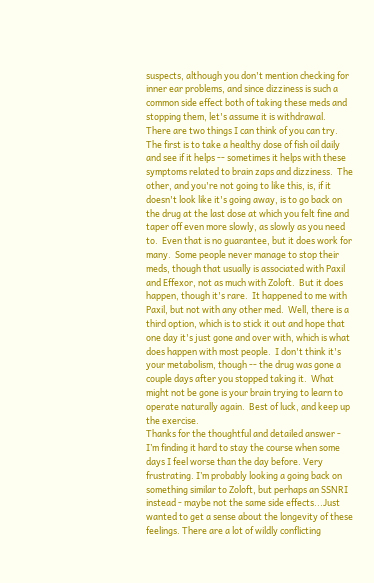suspects, although you don't mention checking for inner ear problems, and since dizziness is such a common side effect both of taking these meds and stopping them, let's assume it is withdrawal.  There are two things I can think of you can try.  The first is to take a healthy dose of fish oil daily and see if it helps -- sometimes it helps with these symptoms related to brain zaps and dizziness.  The other, and you're not going to like this, is, if it doesn't look like it's going away, is to go back on the drug at the last dose at which you felt fine and taper off even more slowly, as slowly as you need to.  Even that is no guarantee, but it does work for many.  Some people never manage to stop their meds, though that usually is associated with Paxil and Effexor, not as much with Zoloft.  But it does happen, though it's rare.  It happened to me with Paxil, but not with any other med.  Well, there is a third option, which is to stick it out and hope that one day it's just gone and over with, which is what does happen with most people.  I don't think it's your metabolism, though -- the drug was gone a couple days after you stopped taking it.  What might not be gone is your brain trying to learn to operate naturally again.  Best of luck, and keep up the exercise.
Thanks for the thoughtful and detailed answer - I’m finding it hard to stay the course when some days I feel worse than the day before. Very frustrating. I’m probably looking a going back on something similar to Zoloft, but perhaps an SSNRI instead - maybe not the same side effects...Just wanted to get a sense about the longevity of these feelings. There are a lot of wildly conflicting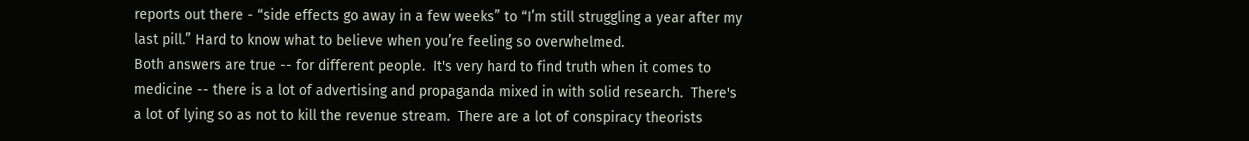reports out there - “side effects go away in a few weeks” to “I’m still struggling a year after my last pill.” Hard to know what to believe when you’re feeling so overwhelmed.
Both answers are true -- for different people.  It's very hard to find truth when it comes to medicine -- there is a lot of advertising and propaganda mixed in with solid research.  There's a lot of lying so as not to kill the revenue stream.  There are a lot of conspiracy theorists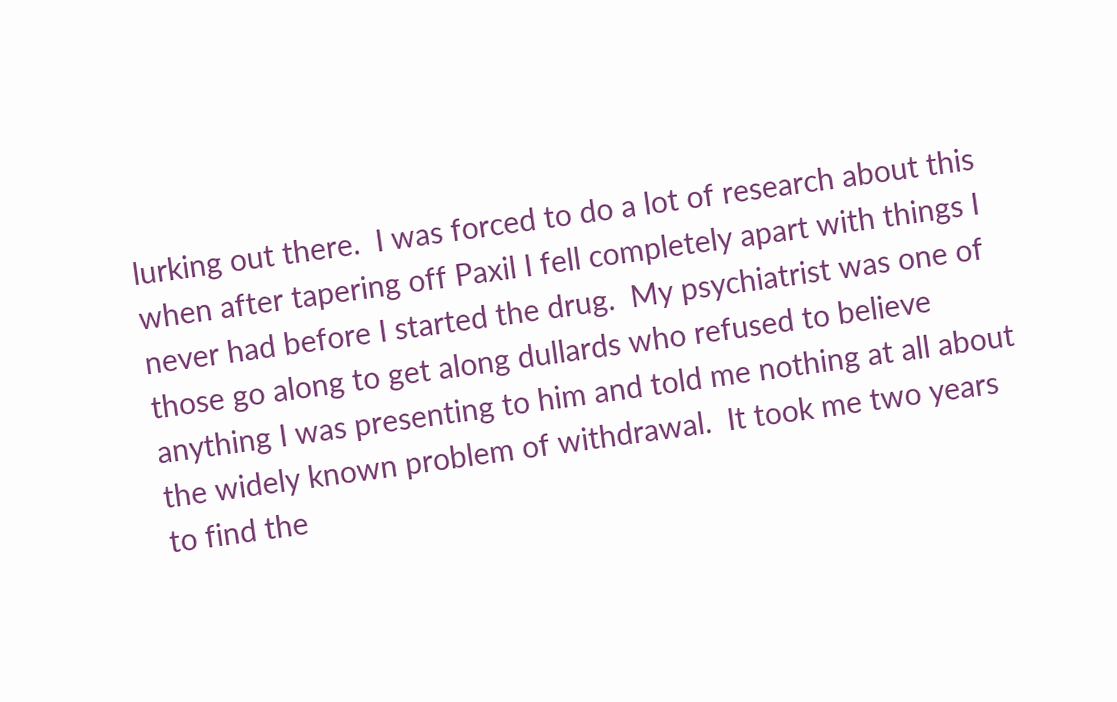lurking out there.  I was forced to do a lot of research about this when after tapering off Paxil I fell completely apart with things I never had before I started the drug.  My psychiatrist was one of those go along to get along dullards who refused to believe anything I was presenting to him and told me nothing at all about the widely known problem of withdrawal.  It took me two years to find the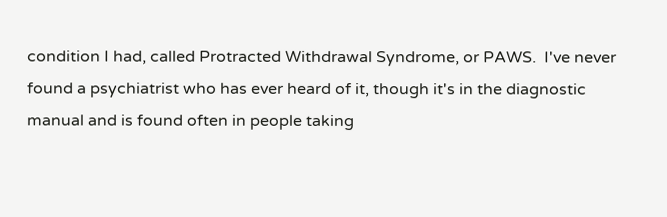condition I had, called Protracted Withdrawal Syndrome, or PAWS.  I've never found a psychiatrist who has ever heard of it, though it's in the diagnostic manual and is found often in people taking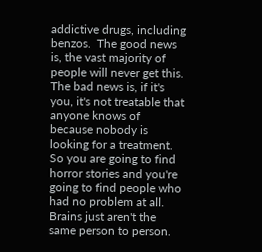addictive drugs, including benzos.  The good news is, the vast majority of people will never get this.  The bad news is, if it's you, it's not treatable that anyone knows of because nobody is looking for a treatment.  So you are going to find horror stories and you're going to find people who had no problem at all.  Brains just aren't the same person to person.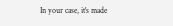In your case, it's made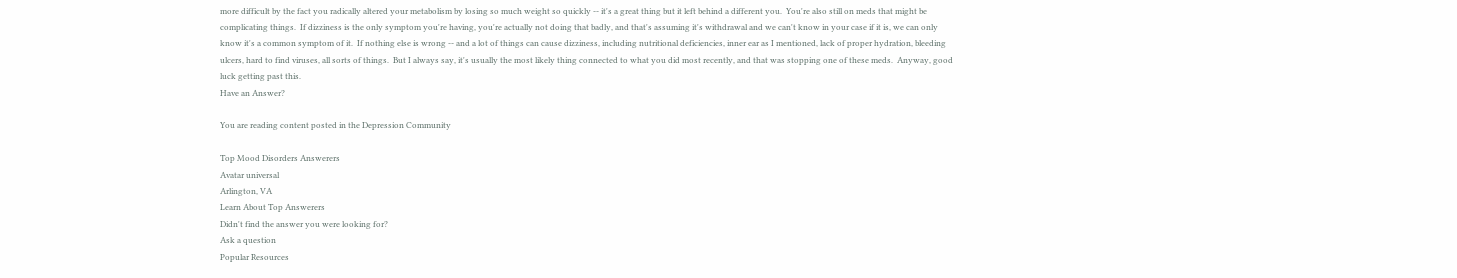more difficult by the fact you radically altered your metabolism by losing so much weight so quickly -- it's a great thing but it left behind a different you.  You're also still on meds that might be complicating things.  If dizziness is the only symptom you're having, you're actually not doing that badly, and that's assuming it's withdrawal and we can't know in your case if it is, we can only know it's a common symptom of it.  If nothing else is wrong -- and a lot of things can cause dizziness, including nutritional deficiencies, inner ear as I mentioned, lack of proper hydration, bleeding ulcers, hard to find viruses, all sorts of things.  But I always say, it's usually the most likely thing connected to what you did most recently, and that was stopping one of these meds.  Anyway, good luck getting past this.
Have an Answer?

You are reading content posted in the Depression Community

Top Mood Disorders Answerers
Avatar universal
Arlington, VA
Learn About Top Answerers
Didn't find the answer you were looking for?
Ask a question
Popular Resources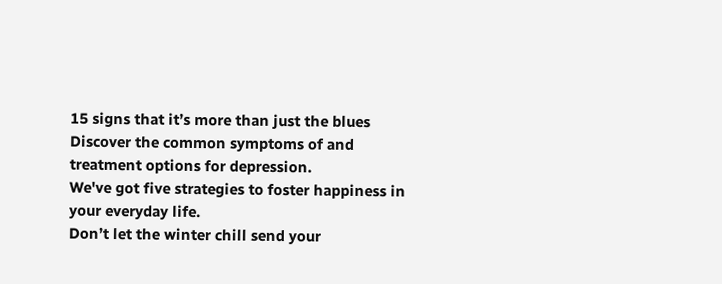15 signs that it’s more than just the blues
Discover the common symptoms of and treatment options for depression.
We've got five strategies to foster happiness in your everyday life.
Don’t let the winter chill send your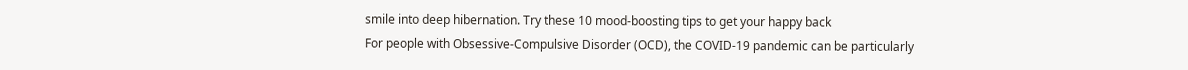smile into deep hibernation. Try these 10 mood-boosting tips to get your happy back
For people with Obsessive-Compulsive Disorder (OCD), the COVID-19 pandemic can be particularly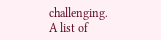challenging.
A list of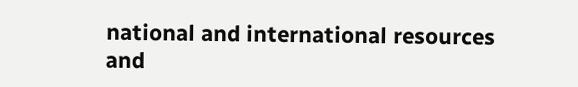national and international resources and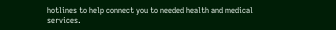hotlines to help connect you to needed health and medical services.